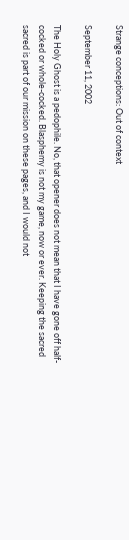Strange conceptions: Out of context

September 11, 2002

The Holy Ghost is a pedophile. No, that opener does not mean that I have gone off half-cocked or whole-cocked. Blasphemy is not my game, now or ever. Keeping the sacred sacred is part of our mission on these pages, and I would not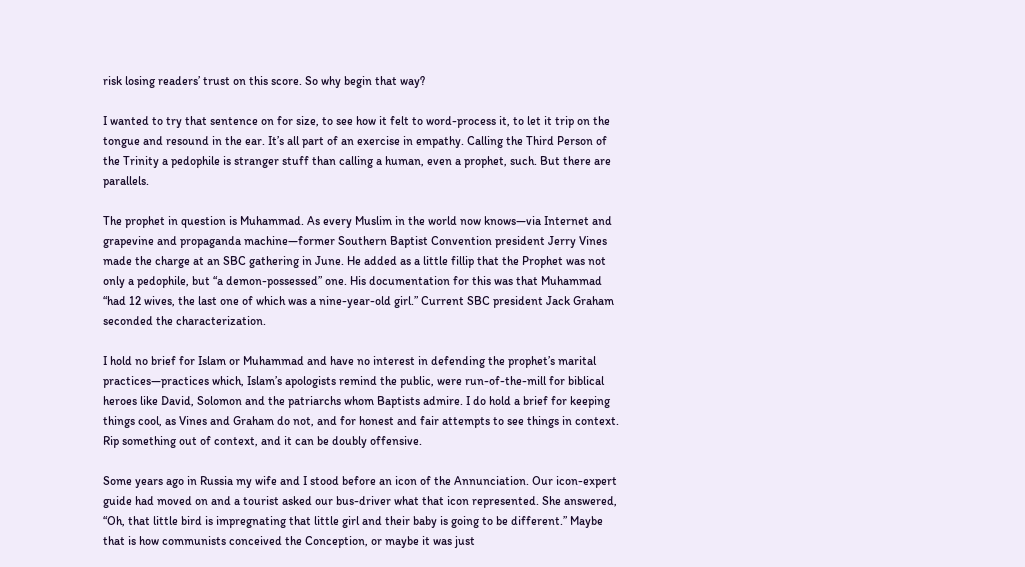risk losing readers’ trust on this score. So why begin that way?

I wanted to try that sentence on for size, to see how it felt to word-process it, to let it trip on the tongue and resound in the ear. It’s all part of an exercise in empathy. Calling the Third Person of the Trinity a pedophile is stranger stuff than calling a human, even a prophet, such. But there are parallels.

The prophet in question is Muhammad. As every Muslim in the world now knows—via Internet and grapevine and propaganda machine—former Southern Baptist Convention president Jerry Vines made the charge at an SBC gathering in June. He added as a little fillip that the Prophet was not only a pedophile, but “a demon-possessed” one. His documentation for this was that Muhammad “had 12 wives, the last one of which was a nine-year-old girl.” Current SBC president Jack Graham seconded the characterization.

I hold no brief for Islam or Muhammad and have no interest in defending the prophet’s marital practices—practices which, Islam’s apologists remind the public, were run-of-the-mill for biblical heroes like David, Solomon and the patriarchs whom Baptists admire. I do hold a brief for keeping things cool, as Vines and Graham do not, and for honest and fair attempts to see things in context. Rip something out of context, and it can be doubly offensive.

Some years ago in Russia my wife and I stood before an icon of the Annunciation. Our icon-expert guide had moved on and a tourist asked our bus-driver what that icon represented. She answered, “Oh, that little bird is impregnating that little girl and their baby is going to be different.” Maybe that is how communists conceived the Conception, or maybe it was just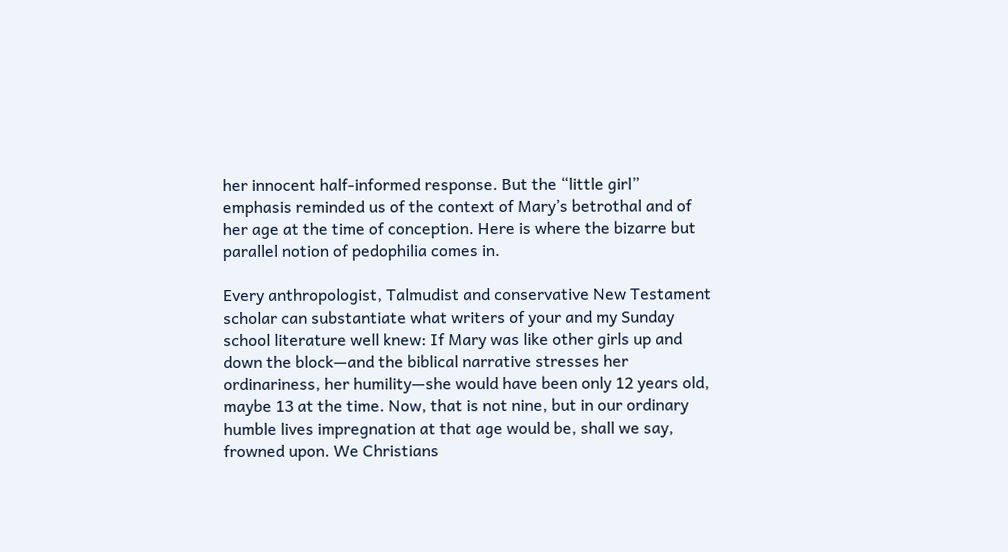her innocent half-informed response. But the “little girl” emphasis reminded us of the context of Mary’s betrothal and of her age at the time of conception. Here is where the bizarre but parallel notion of pedophilia comes in.

Every anthropologist, Talmudist and conservative New Testament scholar can substantiate what writers of your and my Sunday school literature well knew: If Mary was like other girls up and down the block—and the biblical narrative stresses her ordinariness, her humility—she would have been only 12 years old, maybe 13 at the time. Now, that is not nine, but in our ordinary humble lives impregnation at that age would be, shall we say, frowned upon. We Christians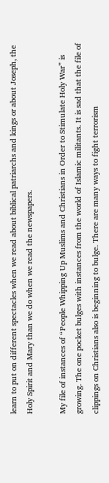learn to put on different spectacles when we read about biblical patriarchs and kings or about Joseph, the Holy Spirit and Mary than we do when we read the newspapers.

My file of instances of “People Whipping Up Muslims and Christians in Order to Stimulate Holy War” is growing. The one pocket bulges with instances from the world of Islamic militants. It is sad that the file of clippings on Christians also is beginning to bulge. There are many ways to fight terrorism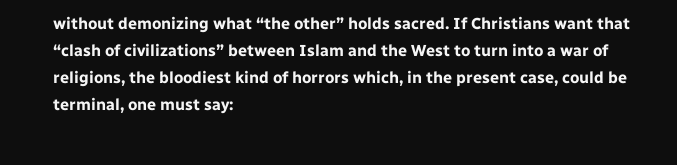without demonizing what “the other” holds sacred. If Christians want that “clash of civilizations” between Islam and the West to turn into a war of religions, the bloodiest kind of horrors which, in the present case, could be terminal, one must say: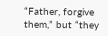“Father, forgive them,” but “they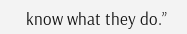know what they do.”